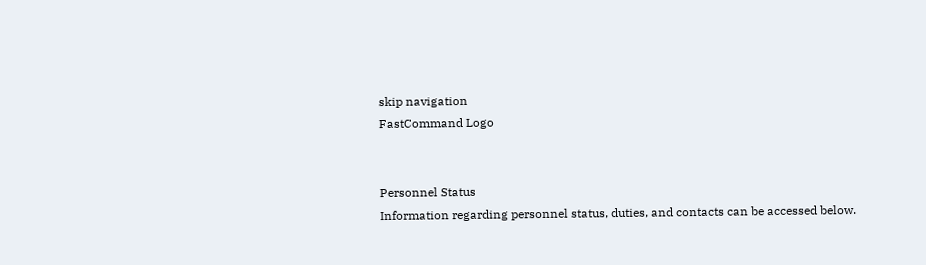skip navigation
FastCommand Logo


Personnel Status
Information regarding personnel status, duties, and contacts can be accessed below.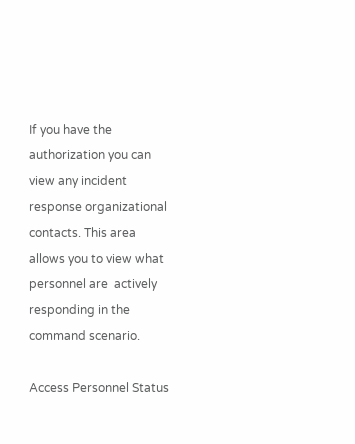If you have the authorization you can view any incident response organizational contacts. This area allows you to view what personnel are  actively responding in the command scenario.

Access Personnel Status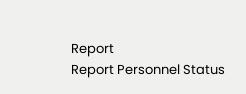Report
Report Personnel Status